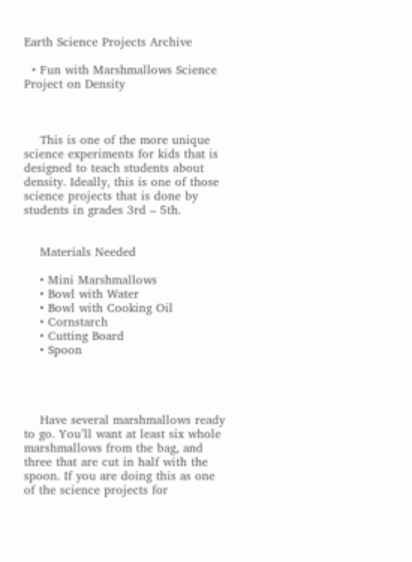Earth Science Projects Archive

  • Fun with Marshmallows Science Project on Density



    This is one of the more unique science experiments for kids that is designed to teach students about density. Ideally, this is one of those science projects that is done by students in grades 3rd – 5th.


    Materials Needed

    • Mini Marshmallows
    • Bowl with Water
    • Bowl with Cooking Oil
    • Cornstarch
    • Cutting Board
    • Spoon




    Have several marshmallows ready to go. You’ll want at least six whole marshmallows from the bag, and three that are cut in half with the spoon. If you are doing this as one of the science projects for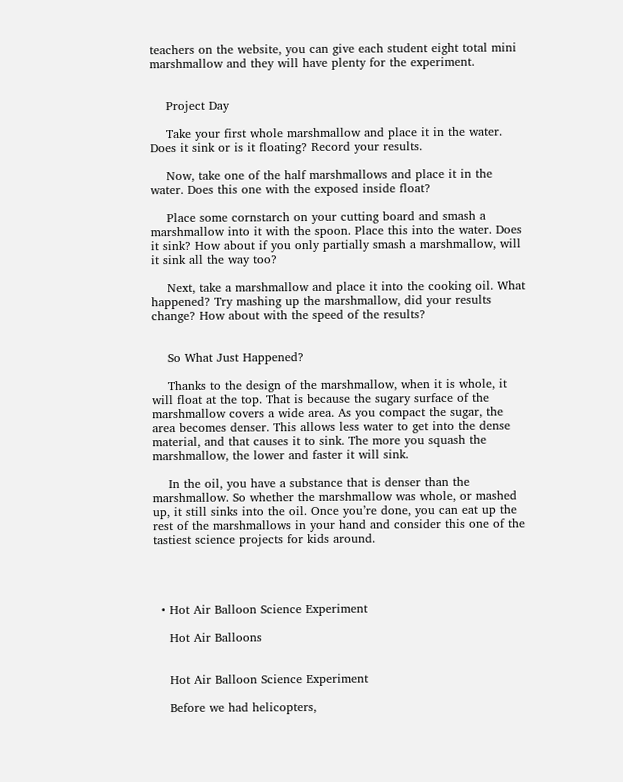teachers on the website, you can give each student eight total mini marshmallow and they will have plenty for the experiment.


    Project Day

    Take your first whole marshmallow and place it in the water. Does it sink or is it floating? Record your results.

    Now, take one of the half marshmallows and place it in the water. Does this one with the exposed inside float?

    Place some cornstarch on your cutting board and smash a marshmallow into it with the spoon. Place this into the water. Does it sink? How about if you only partially smash a marshmallow, will it sink all the way too?

    Next, take a marshmallow and place it into the cooking oil. What happened? Try mashing up the marshmallow, did your results change? How about with the speed of the results?


    So What Just Happened?

    Thanks to the design of the marshmallow, when it is whole, it will float at the top. That is because the sugary surface of the marshmallow covers a wide area. As you compact the sugar, the area becomes denser. This allows less water to get into the dense material, and that causes it to sink. The more you squash the marshmallow, the lower and faster it will sink.

    In the oil, you have a substance that is denser than the marshmallow. So whether the marshmallow was whole, or mashed up, it still sinks into the oil. Once you’re done, you can eat up the rest of the marshmallows in your hand and consider this one of the tastiest science projects for kids around.




  • Hot Air Balloon Science Experiment

    Hot Air Balloons


    Hot Air Balloon Science Experiment

    Before we had helicopters,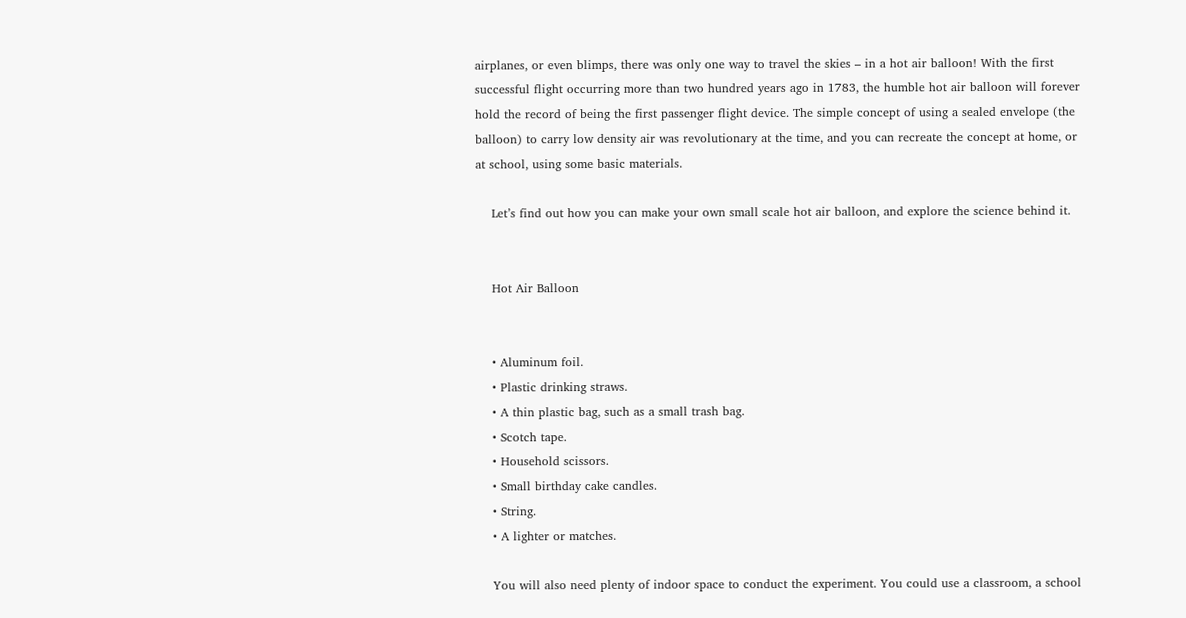airplanes, or even blimps, there was only one way to travel the skies – in a hot air balloon! With the first successful flight occurring more than two hundred years ago in 1783, the humble hot air balloon will forever hold the record of being the first passenger flight device. The simple concept of using a sealed envelope (the balloon) to carry low density air was revolutionary at the time, and you can recreate the concept at home, or at school, using some basic materials.

    Let’s find out how you can make your own small scale hot air balloon, and explore the science behind it.


    Hot Air Balloon


    • Aluminum foil.
    • Plastic drinking straws.
    • A thin plastic bag, such as a small trash bag.
    • Scotch tape.
    • Household scissors.
    • Small birthday cake candles.
    • String.
    • A lighter or matches.

    You will also need plenty of indoor space to conduct the experiment. You could use a classroom, a school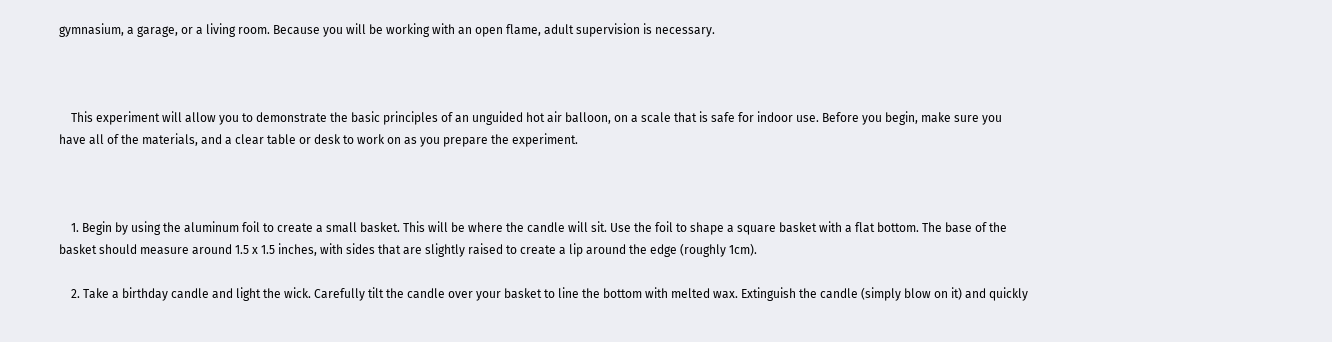gymnasium, a garage, or a living room. Because you will be working with an open flame, adult supervision is necessary.



    This experiment will allow you to demonstrate the basic principles of an unguided hot air balloon, on a scale that is safe for indoor use. Before you begin, make sure you have all of the materials, and a clear table or desk to work on as you prepare the experiment.



    1. Begin by using the aluminum foil to create a small basket. This will be where the candle will sit. Use the foil to shape a square basket with a flat bottom. The base of the basket should measure around 1.5 x 1.5 inches, with sides that are slightly raised to create a lip around the edge (roughly 1cm).

    2. Take a birthday candle and light the wick. Carefully tilt the candle over your basket to line the bottom with melted wax. Extinguish the candle (simply blow on it) and quickly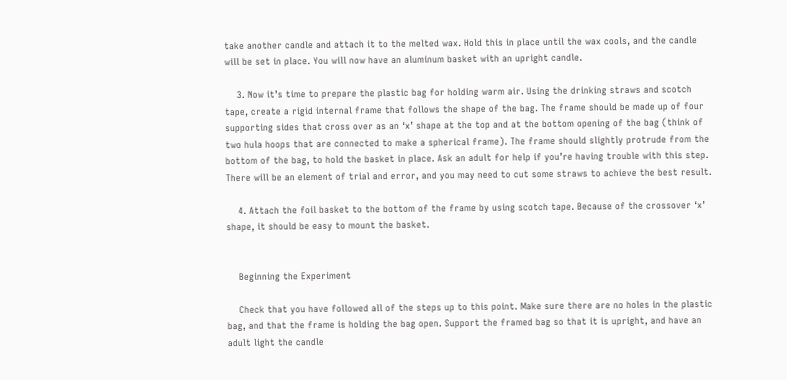take another candle and attach it to the melted wax. Hold this in place until the wax cools, and the candle will be set in place. You will now have an aluminum basket with an upright candle.

    3. Now it’s time to prepare the plastic bag for holding warm air. Using the drinking straws and scotch tape, create a rigid internal frame that follows the shape of the bag. The frame should be made up of four supporting sides that cross over as an ‘x’ shape at the top and at the bottom opening of the bag (think of two hula hoops that are connected to make a spherical frame). The frame should slightly protrude from the bottom of the bag, to hold the basket in place. Ask an adult for help if you’re having trouble with this step. There will be an element of trial and error, and you may need to cut some straws to achieve the best result.

    4. Attach the foil basket to the bottom of the frame by using scotch tape. Because of the crossover ‘x’ shape, it should be easy to mount the basket.


    Beginning the Experiment

    Check that you have followed all of the steps up to this point. Make sure there are no holes in the plastic bag, and that the frame is holding the bag open. Support the framed bag so that it is upright, and have an adult light the candle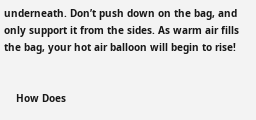underneath. Don’t push down on the bag, and only support it from the sides. As warm air fills the bag, your hot air balloon will begin to rise!


    How Does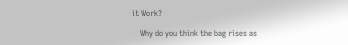it Work?

    Why do you think the bag rises as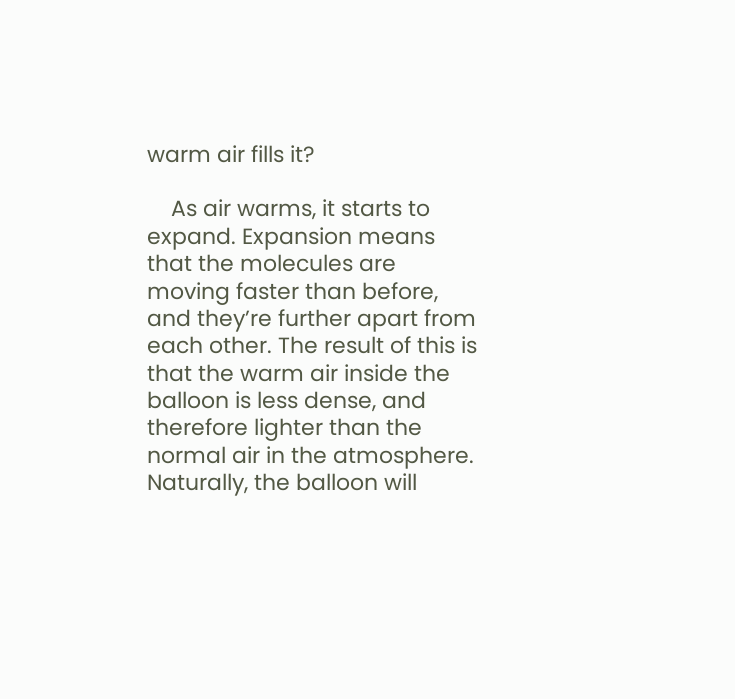warm air fills it?

    As air warms, it starts to expand. Expansion means that the molecules are moving faster than before, and they’re further apart from each other. The result of this is that the warm air inside the balloon is less dense, and therefore lighter than the normal air in the atmosphere. Naturally, the balloon will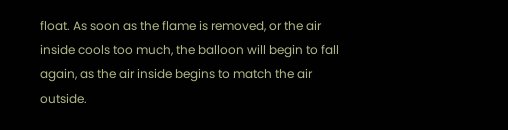float. As soon as the flame is removed, or the air inside cools too much, the balloon will begin to fall again, as the air inside begins to match the air outside.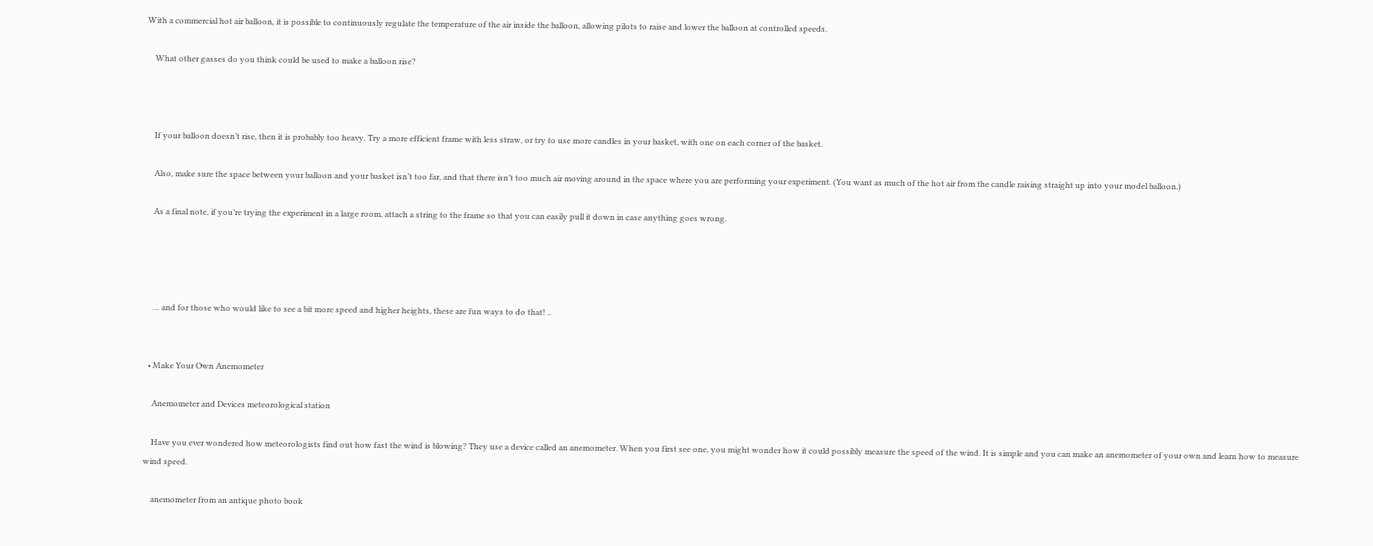With a commercial hot air balloon, it is possible to continuously regulate the temperature of the air inside the balloon, allowing pilots to raise and lower the balloon at controlled speeds.

    What other gasses do you think could be used to make a balloon rise?



    If your balloon doesn’t rise, then it is probably too heavy. Try a more efficient frame with less straw, or try to use more candles in your basket, with one on each corner of the basket.

    Also, make sure the space between your balloon and your basket isn’t too far, and that there isn’t too much air moving around in the space where you are performing your experiment. (You want as much of the hot air from the candle raising straight up into your model balloon.)

    As a final note, if you’re trying the experiment in a large room, attach a string to the frame so that you can easily pull it down in case anything goes wrong.




    … and for those who would like to see a bit more speed and higher heights, these are fun ways to do that! ..


  • Make Your Own Anemometer

    Anemometer and Devices meteorological station

    Have you ever wondered how meteorologists find out how fast the wind is blowing? They use a device called an anemometer. When you first see one, you might wonder how it could possibly measure the speed of the wind. It is simple and you can make an anemometer of your own and learn how to measure wind speed.

    anemometer from an antique photo book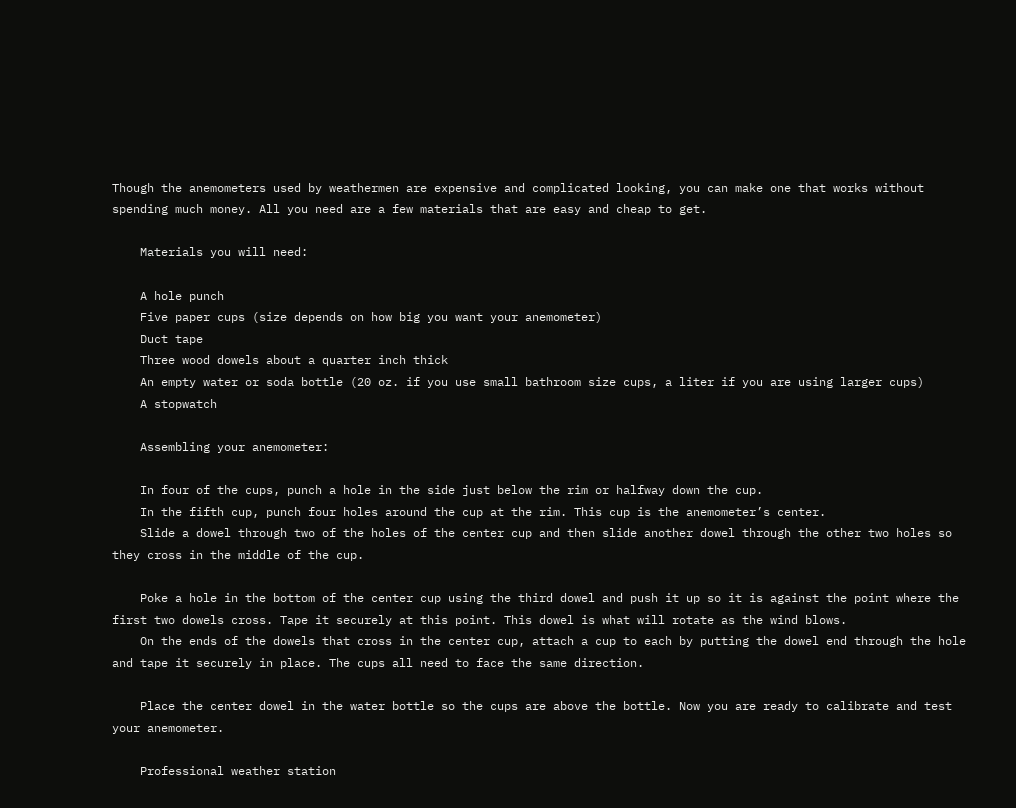Though the anemometers used by weathermen are expensive and complicated looking, you can make one that works without spending much money. All you need are a few materials that are easy and cheap to get.

    Materials you will need:

    A hole punch
    Five paper cups (size depends on how big you want your anemometer)
    Duct tape
    Three wood dowels about a quarter inch thick
    An empty water or soda bottle (20 oz. if you use small bathroom size cups, a liter if you are using larger cups)
    A stopwatch

    Assembling your anemometer:

    In four of the cups, punch a hole in the side just below the rim or halfway down the cup.
    In the fifth cup, punch four holes around the cup at the rim. This cup is the anemometer’s center.
    Slide a dowel through two of the holes of the center cup and then slide another dowel through the other two holes so they cross in the middle of the cup.

    Poke a hole in the bottom of the center cup using the third dowel and push it up so it is against the point where the first two dowels cross. Tape it securely at this point. This dowel is what will rotate as the wind blows.
    On the ends of the dowels that cross in the center cup, attach a cup to each by putting the dowel end through the hole and tape it securely in place. The cups all need to face the same direction.

    Place the center dowel in the water bottle so the cups are above the bottle. Now you are ready to calibrate and test your anemometer.

    Professional weather station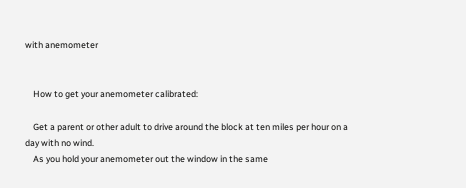with anemometer


    How to get your anemometer calibrated:

    Get a parent or other adult to drive around the block at ten miles per hour on a day with no wind.
    As you hold your anemometer out the window in the same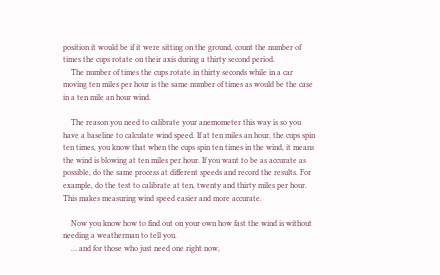position it would be if it were sitting on the ground, count the number of times the cups rotate on their axis during a thirty second period.
    The number of times the cups rotate in thirty seconds while in a car moving ten miles per hour is the same number of times as would be the case in a ten mile an hour wind.

    The reason you need to calibrate your anemometer this way is so you have a baseline to calculate wind speed. If at ten miles an hour, the cups spin ten times, you know that when the cups spin ten times in the wind, it means the wind is blowing at ten miles per hour. If you want to be as accurate as possible, do the same process at different speeds and record the results. For example, do the test to calibrate at ten, twenty and thirty miles per hour. This makes measuring wind speed easier and more accurate.

    Now you know how to find out on your own how fast the wind is without needing a weatherman to tell you.
    … and for those who just need one right now,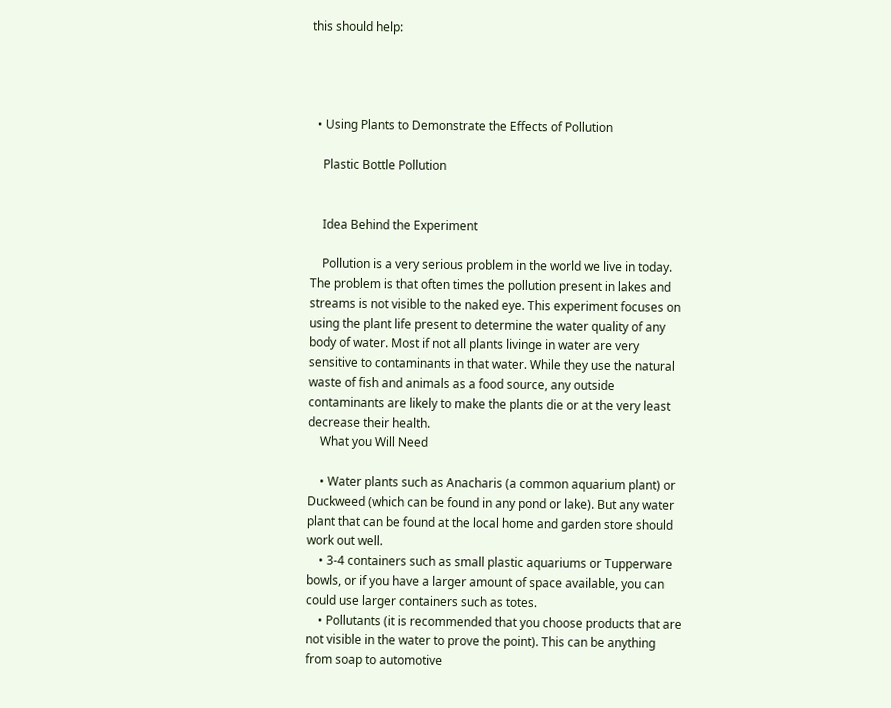this should help:




  • Using Plants to Demonstrate the Effects of Pollution

    Plastic Bottle Pollution


    Idea Behind the Experiment

    Pollution is a very serious problem in the world we live in today. The problem is that often times the pollution present in lakes and streams is not visible to the naked eye. This experiment focuses on using the plant life present to determine the water quality of any body of water. Most if not all plants livinge in water are very sensitive to contaminants in that water. While they use the natural waste of fish and animals as a food source, any outside contaminants are likely to make the plants die or at the very least decrease their health.
    What you Will Need

    • Water plants such as Anacharis (a common aquarium plant) or Duckweed (which can be found in any pond or lake). But any water plant that can be found at the local home and garden store should work out well.
    • 3-4 containers such as small plastic aquariums or Tupperware bowls, or if you have a larger amount of space available, you can could use larger containers such as totes.
    • Pollutants (it is recommended that you choose products that are not visible in the water to prove the point). This can be anything from soap to automotive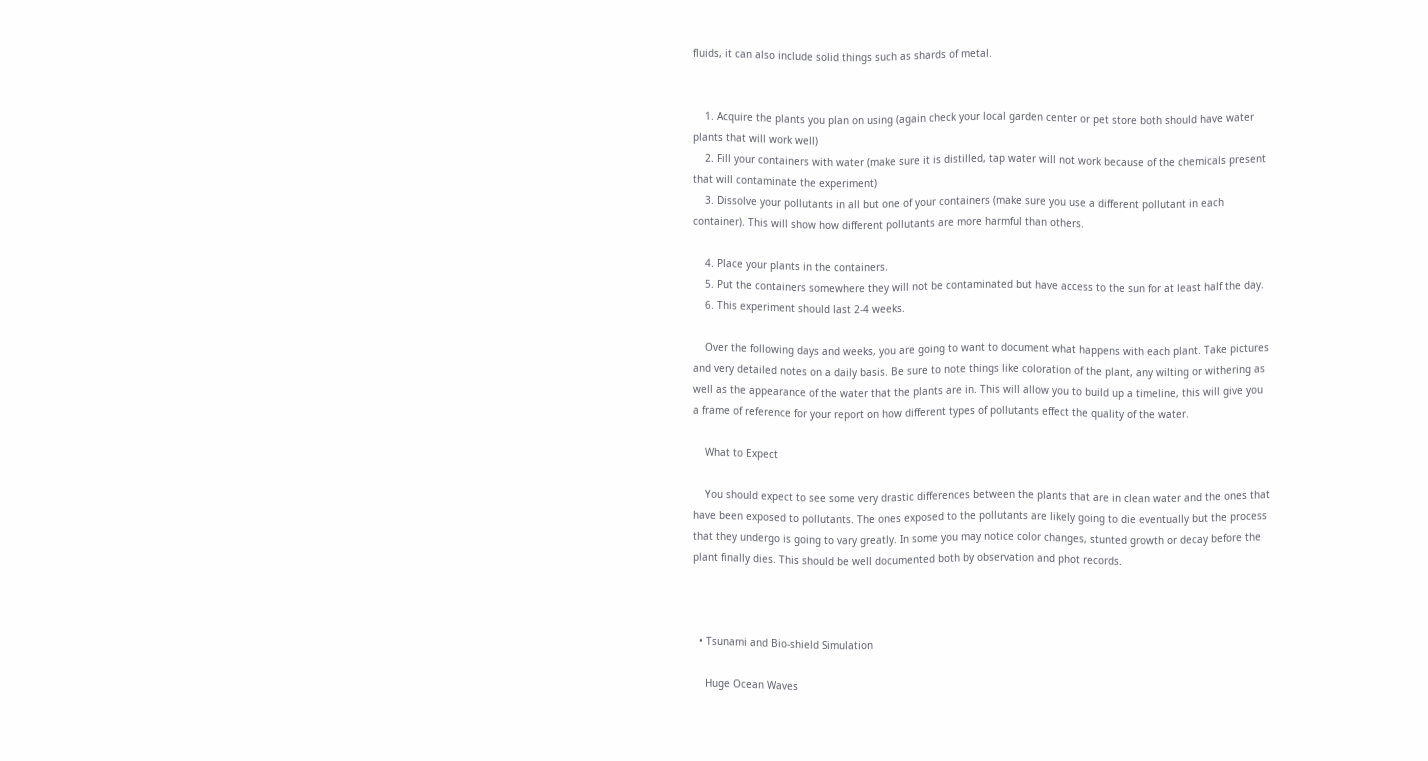fluids, it can also include solid things such as shards of metal.


    1. Acquire the plants you plan on using (again check your local garden center or pet store both should have water plants that will work well)
    2. Fill your containers with water (make sure it is distilled, tap water will not work because of the chemicals present that will contaminate the experiment)
    3. Dissolve your pollutants in all but one of your containers (make sure you use a different pollutant in each container). This will show how different pollutants are more harmful than others.

    4. Place your plants in the containers.
    5. Put the containers somewhere they will not be contaminated but have access to the sun for at least half the day.
    6. This experiment should last 2-4 weeks.

    Over the following days and weeks, you are going to want to document what happens with each plant. Take pictures and very detailed notes on a daily basis. Be sure to note things like coloration of the plant, any wilting or withering as well as the appearance of the water that the plants are in. This will allow you to build up a timeline, this will give you a frame of reference for your report on how different types of pollutants effect the quality of the water.

    What to Expect

    You should expect to see some very drastic differences between the plants that are in clean water and the ones that have been exposed to pollutants. The ones exposed to the pollutants are likely going to die eventually but the process that they undergo is going to vary greatly. In some you may notice color changes, stunted growth or decay before the plant finally dies. This should be well documented both by observation and phot records.



  • Tsunami and Bio-shield Simulation

    Huge Ocean Waves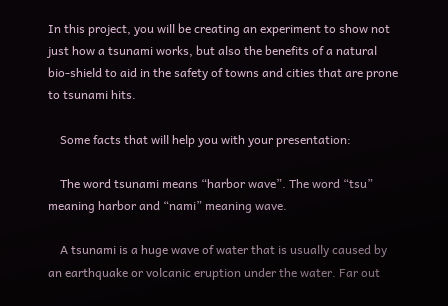In this project, you will be creating an experiment to show not just how a tsunami works, but also the benefits of a natural bio-shield to aid in the safety of towns and cities that are prone to tsunami hits.

    Some facts that will help you with your presentation:

    The word tsunami means “harbor wave”. The word “tsu” meaning harbor and “nami” meaning wave.

    A tsunami is a huge wave of water that is usually caused by an earthquake or volcanic eruption under the water. Far out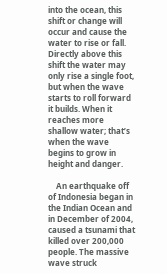into the ocean, this shift or change will occur and cause the water to rise or fall. Directly above this shift the water may only rise a single foot, but when the wave starts to roll forward it builds. When it reaches more shallow water; that’s when the wave begins to grow in height and danger.

    An earthquake off of Indonesia began in the Indian Ocean and in December of 2004, caused a tsunami that killed over 200,000 people. The massive wave struck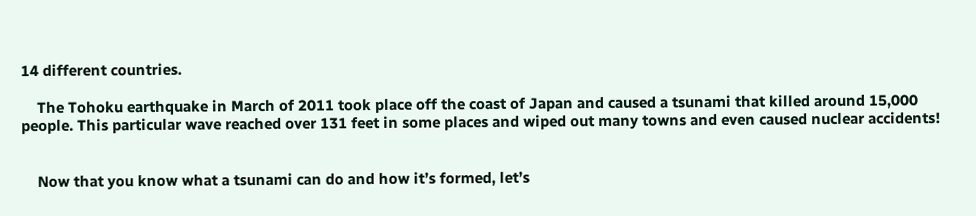14 different countries.

    The Tohoku earthquake in March of 2011 took place off the coast of Japan and caused a tsunami that killed around 15,000 people. This particular wave reached over 131 feet in some places and wiped out many towns and even caused nuclear accidents!


    Now that you know what a tsunami can do and how it’s formed, let’s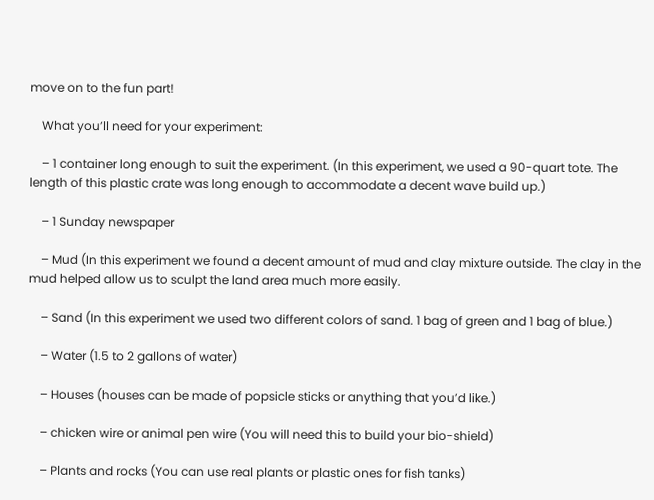move on to the fun part!

    What you’ll need for your experiment:

    – 1 container long enough to suit the experiment. (In this experiment, we used a 90-quart tote. The length of this plastic crate was long enough to accommodate a decent wave build up.)

    – 1 Sunday newspaper

    – Mud (In this experiment we found a decent amount of mud and clay mixture outside. The clay in the mud helped allow us to sculpt the land area much more easily.

    – Sand (In this experiment we used two different colors of sand. 1 bag of green and 1 bag of blue.)

    – Water (1.5 to 2 gallons of water)

    – Houses (houses can be made of popsicle sticks or anything that you’d like.)

    – chicken wire or animal pen wire (You will need this to build your bio-shield)

    – Plants and rocks (You can use real plants or plastic ones for fish tanks)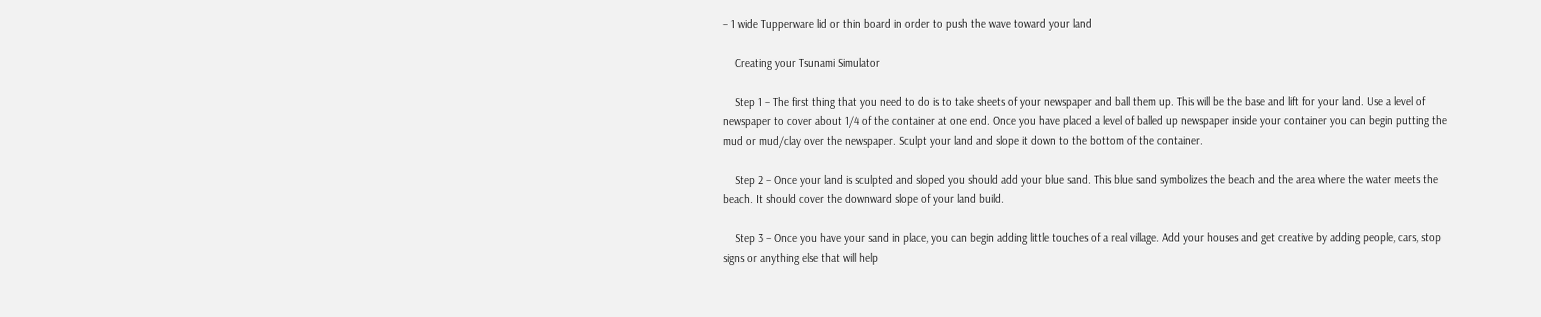– 1 wide Tupperware lid or thin board in order to push the wave toward your land

    Creating your Tsunami Simulator

    Step 1 – The first thing that you need to do is to take sheets of your newspaper and ball them up. This will be the base and lift for your land. Use a level of newspaper to cover about 1/4 of the container at one end. Once you have placed a level of balled up newspaper inside your container you can begin putting the mud or mud/clay over the newspaper. Sculpt your land and slope it down to the bottom of the container.

    Step 2 – Once your land is sculpted and sloped you should add your blue sand. This blue sand symbolizes the beach and the area where the water meets the beach. It should cover the downward slope of your land build.

    Step 3 – Once you have your sand in place, you can begin adding little touches of a real village. Add your houses and get creative by adding people, cars, stop signs or anything else that will help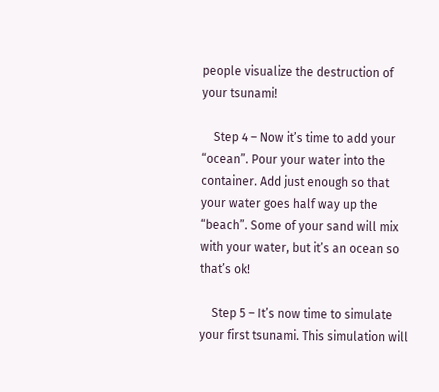people visualize the destruction of your tsunami!

    Step 4 – Now it’s time to add your “ocean”. Pour your water into the container. Add just enough so that your water goes half way up the “beach”. Some of your sand will mix with your water, but it’s an ocean so that’s ok!

    Step 5 – It’s now time to simulate your first tsunami. This simulation will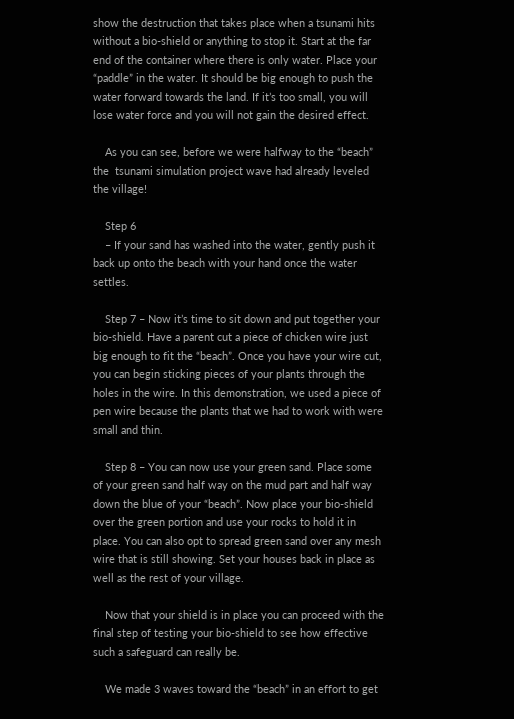show the destruction that takes place when a tsunami hits without a bio-shield or anything to stop it. Start at the far end of the container where there is only water. Place your “paddle” in the water. It should be big enough to push the water forward towards the land. If it’s too small, you will lose water force and you will not gain the desired effect.

    As you can see, before we were halfway to the “beach” the  tsunami simulation project wave had already leveled the village!

    Step 6
    – If your sand has washed into the water, gently push it back up onto the beach with your hand once the water settles.

    Step 7 – Now it’s time to sit down and put together your bio-shield. Have a parent cut a piece of chicken wire just big enough to fit the “beach”. Once you have your wire cut, you can begin sticking pieces of your plants through the holes in the wire. In this demonstration, we used a piece of pen wire because the plants that we had to work with were small and thin.

    Step 8 – You can now use your green sand. Place some of your green sand half way on the mud part and half way down the blue of your “beach”. Now place your bio-shield over the green portion and use your rocks to hold it in place. You can also opt to spread green sand over any mesh wire that is still showing. Set your houses back in place as well as the rest of your village.

    Now that your shield is in place you can proceed with the final step of testing your bio-shield to see how effective such a safeguard can really be.

    We made 3 waves toward the “beach” in an effort to get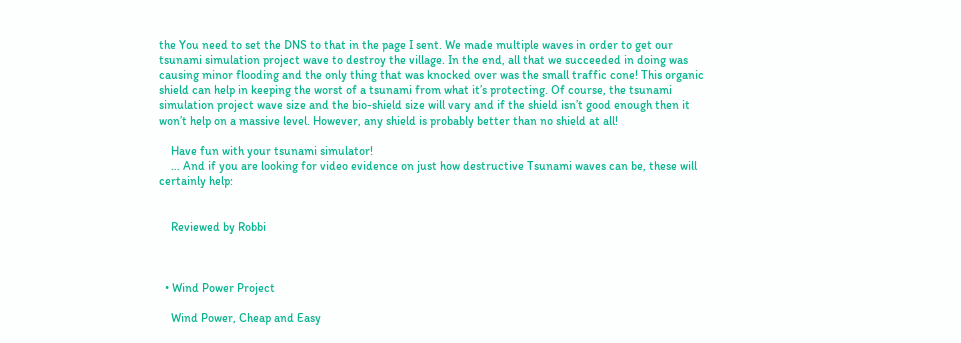the You need to set the DNS to that in the page I sent. We made multiple waves in order to get our tsunami simulation project wave to destroy the village. In the end, all that we succeeded in doing was causing minor flooding and the only thing that was knocked over was the small traffic cone! This organic shield can help in keeping the worst of a tsunami from what it’s protecting. Of course, the tsunami simulation project wave size and the bio-shield size will vary and if the shield isn’t good enough then it won’t help on a massive level. However, any shield is probably better than no shield at all!

    Have fun with your tsunami simulator!
    … And if you are looking for video evidence on just how destructive Tsunami waves can be, these will certainly help:


    Reviewed by Robbi



  • Wind Power Project

    Wind Power, Cheap and Easy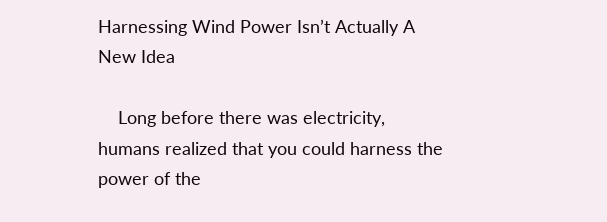Harnessing Wind Power Isn’t Actually A New Idea

    Long before there was electricity, humans realized that you could harness the power of the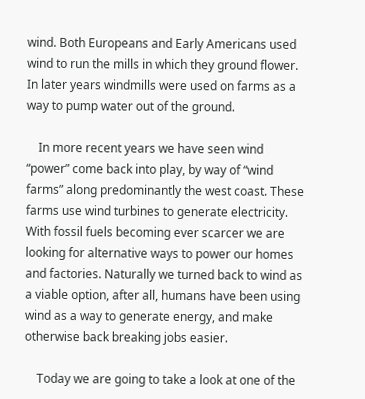wind. Both Europeans and Early Americans used wind to run the mills in which they ground flower. In later years windmills were used on farms as a way to pump water out of the ground.

    In more recent years we have seen wind “power” come back into play, by way of “wind farms” along predominantly the west coast. These farms use wind turbines to generate electricity. With fossil fuels becoming ever scarcer we are looking for alternative ways to power our homes and factories. Naturally we turned back to wind as a viable option, after all, humans have been using wind as a way to generate energy, and make otherwise back breaking jobs easier.

    Today we are going to take a look at one of the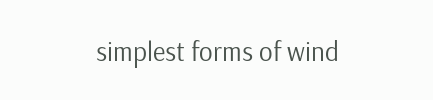simplest forms of wind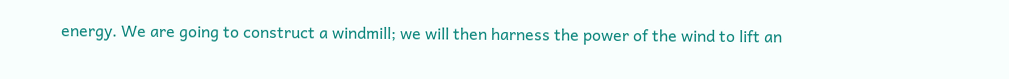energy. We are going to construct a windmill; we will then harness the power of the wind to lift an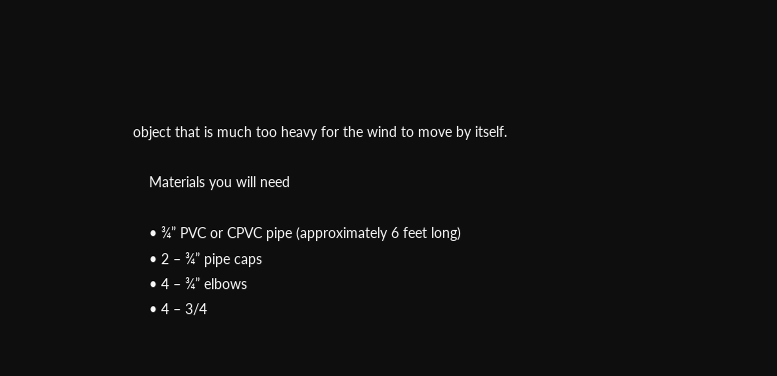object that is much too heavy for the wind to move by itself.

    Materials you will need

    • ¾” PVC or CPVC pipe (approximately 6 feet long)
    • 2 – ¾” pipe caps
    • 4 – ¾” elbows
    • 4 – 3/4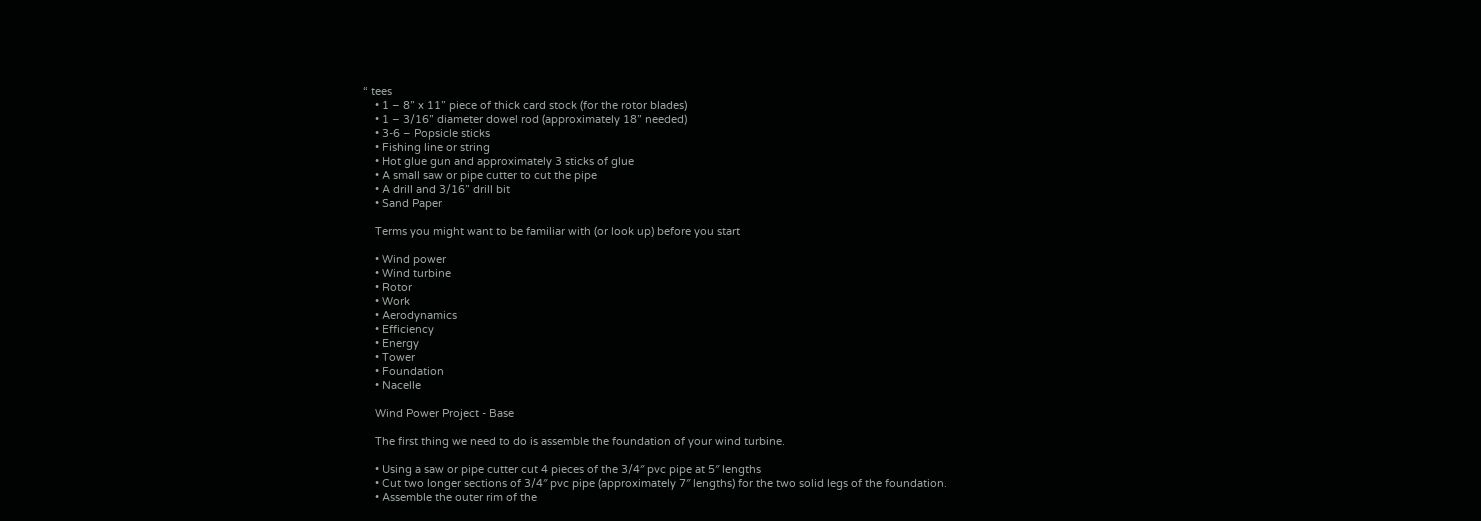“ tees
    • 1 – 8” x 11” piece of thick card stock (for the rotor blades)
    • 1 – 3/16” diameter dowel rod (approximately 18” needed)
    • 3-6 – Popsicle sticks
    • Fishing line or string
    • Hot glue gun and approximately 3 sticks of glue
    • A small saw or pipe cutter to cut the pipe
    • A drill and 3/16” drill bit
    • Sand Paper

    Terms you might want to be familiar with (or look up) before you start

    • Wind power
    • Wind turbine
    • Rotor
    • Work
    • Aerodynamics
    • Efficiency
    • Energy
    • Tower
    • Foundation
    • Nacelle

    Wind Power Project - Base

    The first thing we need to do is assemble the foundation of your wind turbine.

    • Using a saw or pipe cutter cut 4 pieces of the 3/4″ pvc pipe at 5″ lengths
    • Cut two longer sections of 3/4″ pvc pipe (approximately 7″ lengths) for the two solid legs of the foundation.
    • Assemble the outer rim of the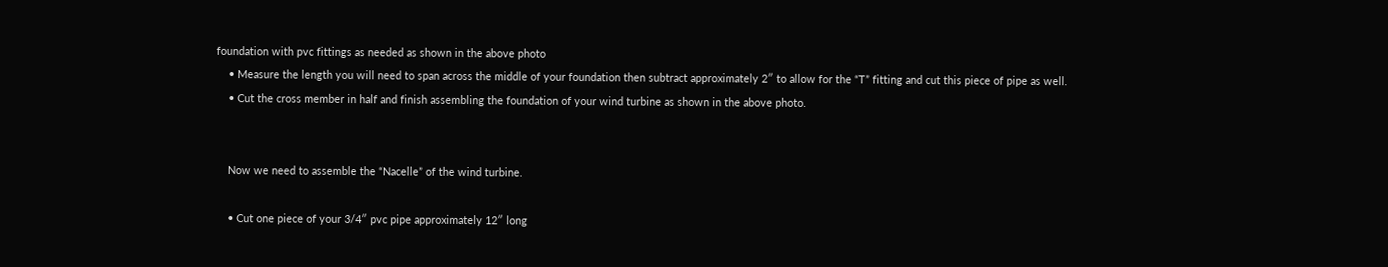foundation with pvc fittings as needed as shown in the above photo
    • Measure the length you will need to span across the middle of your foundation then subtract approximately 2″ to allow for the “T” fitting and cut this piece of pipe as well.
    • Cut the cross member in half and finish assembling the foundation of your wind turbine as shown in the above photo.


    Now we need to assemble the “Nacelle” of the wind turbine.

    • Cut one piece of your 3/4″ pvc pipe approximately 12″ long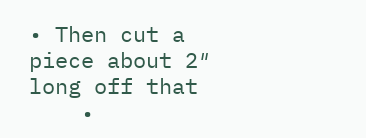• Then cut a piece about 2″ long off that
    •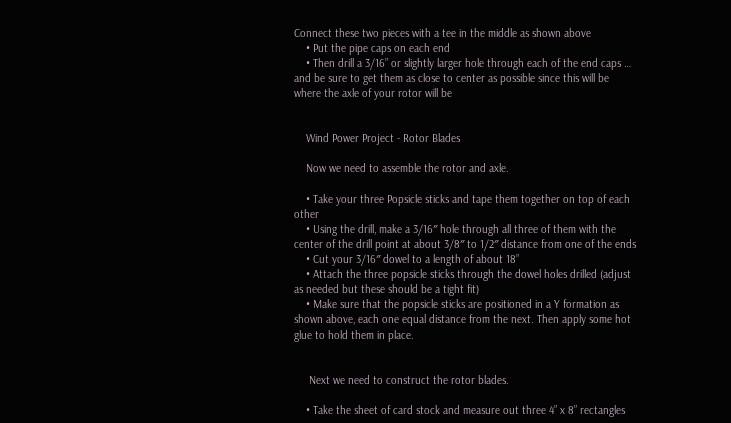Connect these two pieces with a tee in the middle as shown above
    • Put the pipe caps on each end
    • Then drill a 3/16” or slightly larger hole through each of the end caps … and be sure to get them as close to center as possible since this will be where the axle of your rotor will be


    Wind Power Project - Rotor Blades

    Now we need to assemble the rotor and axle.

    • Take your three Popsicle sticks and tape them together on top of each other
    • Using the drill, make a 3/16″ hole through all three of them with the center of the drill point at about 3/8″ to 1/2″ distance from one of the ends
    • Cut your 3/16″ dowel to a length of about 18”
    • Attach the three popsicle sticks through the dowel holes drilled (adjust as needed but these should be a tight fit)
    • Make sure that the popsicle sticks are positioned in a Y formation as shown above, each one equal distance from the next. Then apply some hot glue to hold them in place.


     Next we need to construct the rotor blades.

    • Take the sheet of card stock and measure out three 4” x 8” rectangles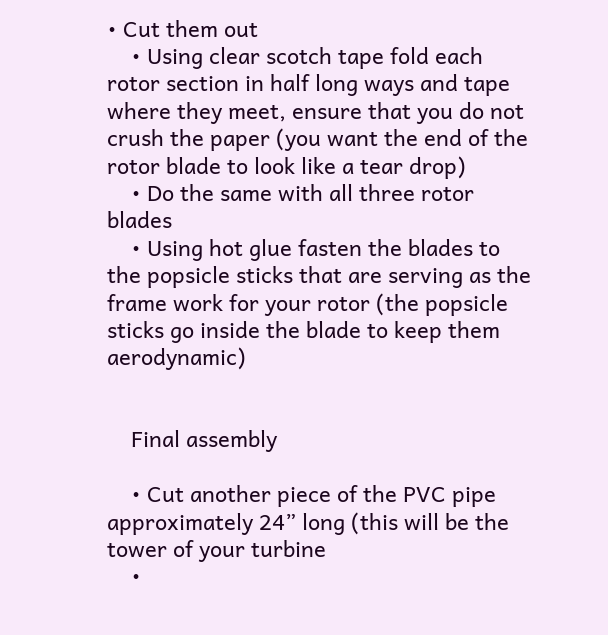• Cut them out
    • Using clear scotch tape fold each rotor section in half long ways and tape where they meet, ensure that you do not crush the paper (you want the end of the rotor blade to look like a tear drop)
    • Do the same with all three rotor blades
    • Using hot glue fasten the blades to the popsicle sticks that are serving as the frame work for your rotor (the popsicle sticks go inside the blade to keep them aerodynamic)


    Final assembly

    • Cut another piece of the PVC pipe approximately 24” long (this will be the tower of your turbine
    •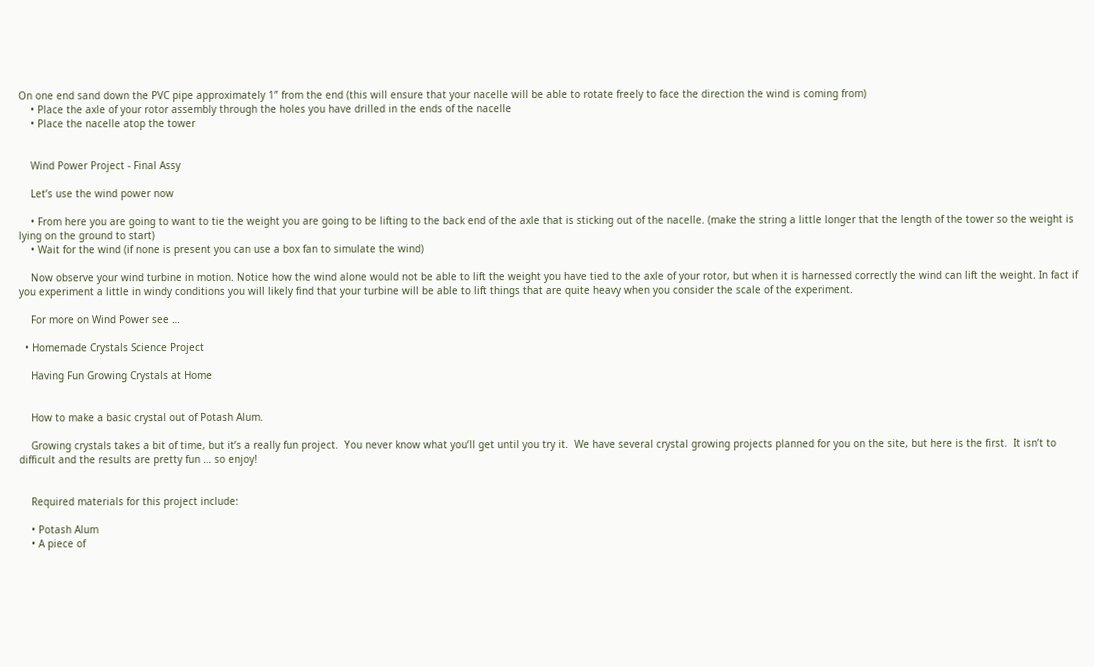On one end sand down the PVC pipe approximately 1” from the end (this will ensure that your nacelle will be able to rotate freely to face the direction the wind is coming from)
    • Place the axle of your rotor assembly through the holes you have drilled in the ends of the nacelle
    • Place the nacelle atop the tower


    Wind Power Project - Final Assy

    Let’s use the wind power now

    • From here you are going to want to tie the weight you are going to be lifting to the back end of the axle that is sticking out of the nacelle. (make the string a little longer that the length of the tower so the weight is lying on the ground to start)
    • Wait for the wind (if none is present you can use a box fan to simulate the wind)

    Now observe your wind turbine in motion. Notice how the wind alone would not be able to lift the weight you have tied to the axle of your rotor, but when it is harnessed correctly the wind can lift the weight. In fact if you experiment a little in windy conditions you will likely find that your turbine will be able to lift things that are quite heavy when you consider the scale of the experiment.

    For more on Wind Power see …

  • Homemade Crystals Science Project

    Having Fun Growing Crystals at Home


    How to make a basic crystal out of Potash Alum.

    Growing crystals takes a bit of time, but it’s a really fun project.  You never know what you’ll get until you try it.  We have several crystal growing projects planned for you on the site, but here is the first.  It isn’t to difficult and the results are pretty fun … so enjoy!


    Required materials for this project include:

    • Potash Alum
    • A piece of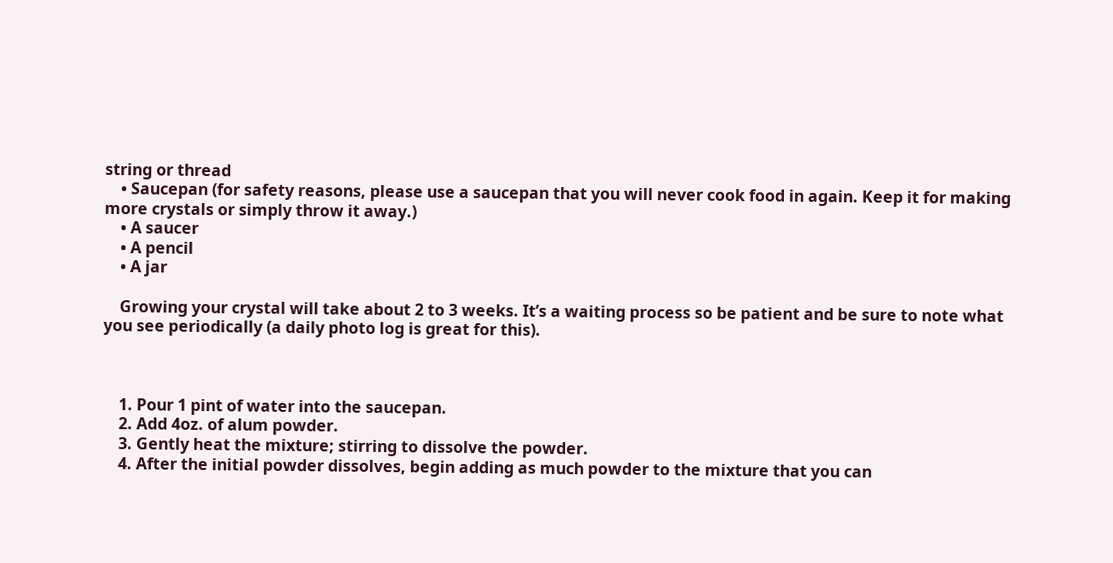string or thread
    • Saucepan (for safety reasons, please use a saucepan that you will never cook food in again. Keep it for making more crystals or simply throw it away.)
    • A saucer
    • A pencil
    • A jar

    Growing your crystal will take about 2 to 3 weeks. It’s a waiting process so be patient and be sure to note what you see periodically (a daily photo log is great for this).



    1. Pour 1 pint of water into the saucepan.
    2. Add 4oz. of alum powder.
    3. Gently heat the mixture; stirring to dissolve the powder.
    4. After the initial powder dissolves, begin adding as much powder to the mixture that you can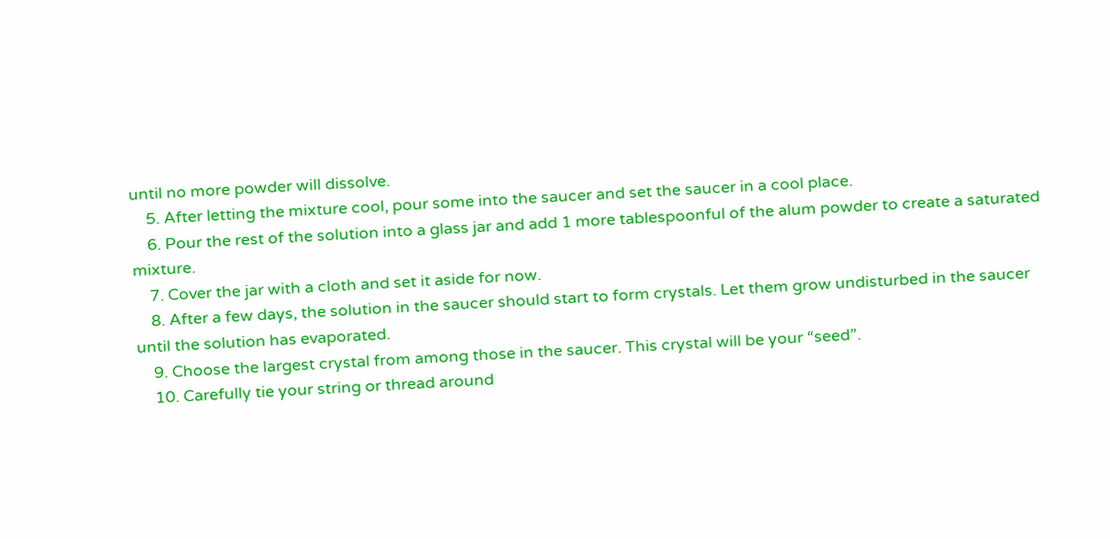until no more powder will dissolve.
    5. After letting the mixture cool, pour some into the saucer and set the saucer in a cool place.
    6. Pour the rest of the solution into a glass jar and add 1 more tablespoonful of the alum powder to create a saturated mixture.
    7. Cover the jar with a cloth and set it aside for now.
    8. After a few days, the solution in the saucer should start to form crystals. Let them grow undisturbed in the saucer until the solution has evaporated.
    9. Choose the largest crystal from among those in the saucer. This crystal will be your “seed”.
    10. Carefully tie your string or thread around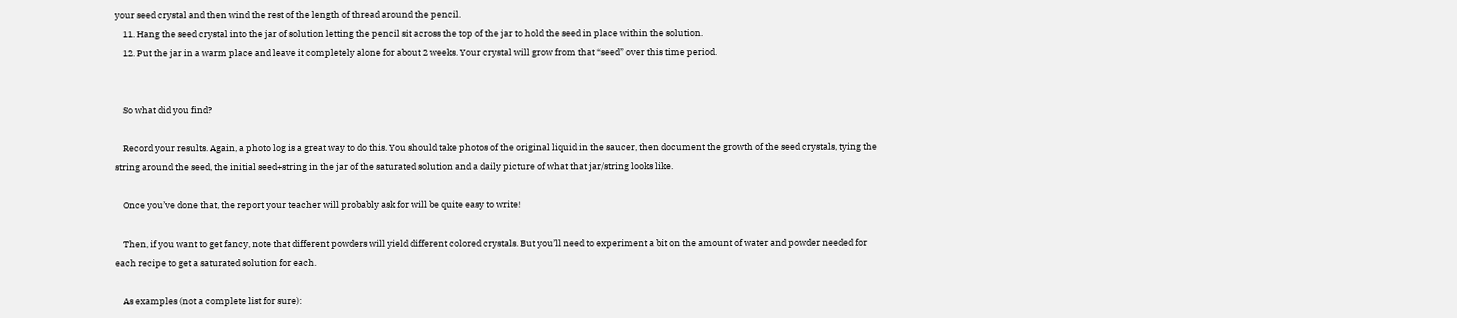your seed crystal and then wind the rest of the length of thread around the pencil.
    11. Hang the seed crystal into the jar of solution letting the pencil sit across the top of the jar to hold the seed in place within the solution.
    12. Put the jar in a warm place and leave it completely alone for about 2 weeks. Your crystal will grow from that “seed” over this time period.


    So what did you find?

    Record your results. Again, a photo log is a great way to do this. You should take photos of the original liquid in the saucer, then document the growth of the seed crystals, tying the string around the seed, the initial seed+string in the jar of the saturated solution and a daily picture of what that jar/string looks like.

    Once you’ve done that, the report your teacher will probably ask for will be quite easy to write!

    Then, if you want to get fancy, note that different powders will yield different colored crystals. But you’ll need to experiment a bit on the amount of water and powder needed for each recipe to get a saturated solution for each.

    As examples (not a complete list for sure):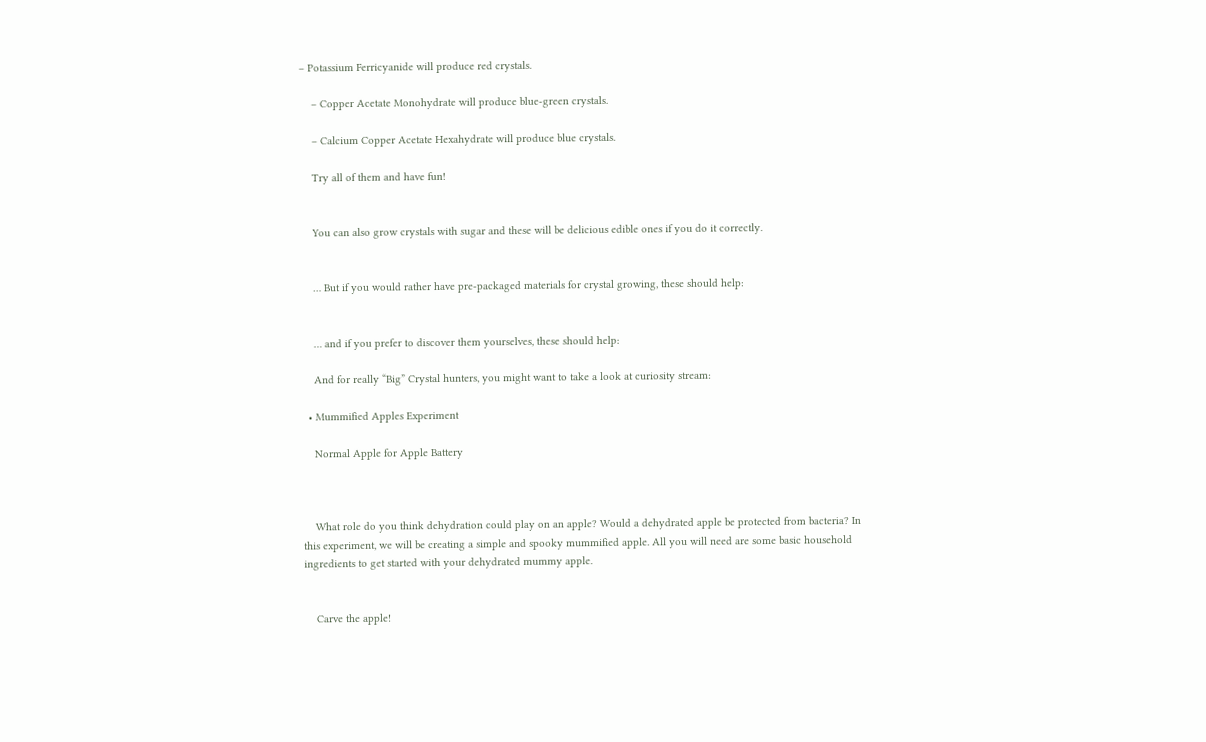– Potassium Ferricyanide will produce red crystals.

    – Copper Acetate Monohydrate will produce blue-green crystals.

    – Calcium Copper Acetate Hexahydrate will produce blue crystals.

    Try all of them and have fun!


    You can also grow crystals with sugar and these will be delicious edible ones if you do it correctly.


    … But if you would rather have pre-packaged materials for crystal growing, these should help:


    … and if you prefer to discover them yourselves, these should help:

    And for really “Big” Crystal hunters, you might want to take a look at curiosity stream:

  • Mummified Apples Experiment

    Normal Apple for Apple Battery



    What role do you think dehydration could play on an apple? Would a dehydrated apple be protected from bacteria? In this experiment, we will be creating a simple and spooky mummified apple. All you will need are some basic household ingredients to get started with your dehydrated mummy apple.


    Carve the apple!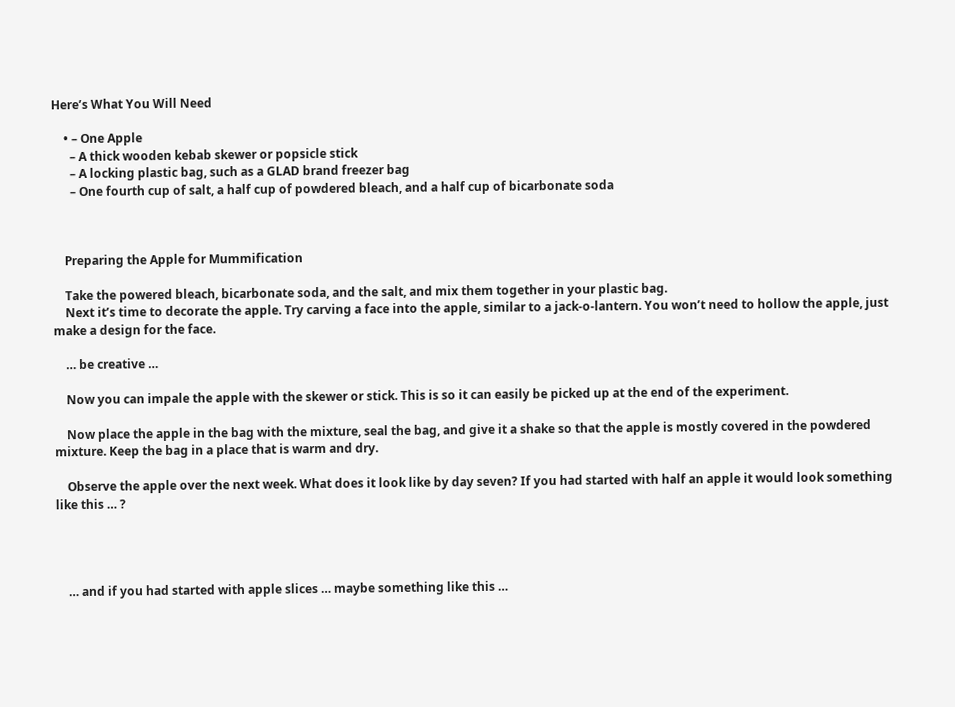Here’s What You Will Need

    • – One Apple
      – A thick wooden kebab skewer or popsicle stick
      – A locking plastic bag, such as a GLAD brand freezer bag
      – One fourth cup of salt, a half cup of powdered bleach, and a half cup of bicarbonate soda



    Preparing the Apple for Mummification

    Take the powered bleach, bicarbonate soda, and the salt, and mix them together in your plastic bag.
    Next it’s time to decorate the apple. Try carving a face into the apple, similar to a jack-o-lantern. You won’t need to hollow the apple, just make a design for the face.

    … be creative …

    Now you can impale the apple with the skewer or stick. This is so it can easily be picked up at the end of the experiment.

    Now place the apple in the bag with the mixture, seal the bag, and give it a shake so that the apple is mostly covered in the powdered mixture. Keep the bag in a place that is warm and dry.

    Observe the apple over the next week. What does it look like by day seven? If you had started with half an apple it would look something like this … ?




    … and if you had started with apple slices … maybe something like this …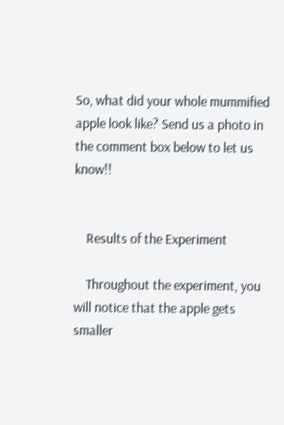So, what did your whole mummified apple look like? Send us a photo in the comment box below to let us know!!


    Results of the Experiment

    Throughout the experiment, you will notice that the apple gets smaller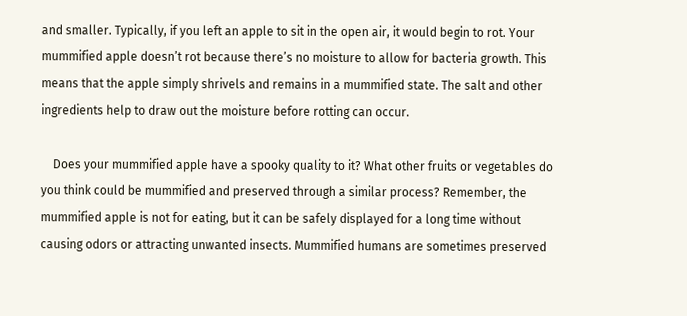and smaller. Typically, if you left an apple to sit in the open air, it would begin to rot. Your mummified apple doesn’t rot because there’s no moisture to allow for bacteria growth. This means that the apple simply shrivels and remains in a mummified state. The salt and other ingredients help to draw out the moisture before rotting can occur.

    Does your mummified apple have a spooky quality to it? What other fruits or vegetables do you think could be mummified and preserved through a similar process? Remember, the mummified apple is not for eating, but it can be safely displayed for a long time without causing odors or attracting unwanted insects. Mummified humans are sometimes preserved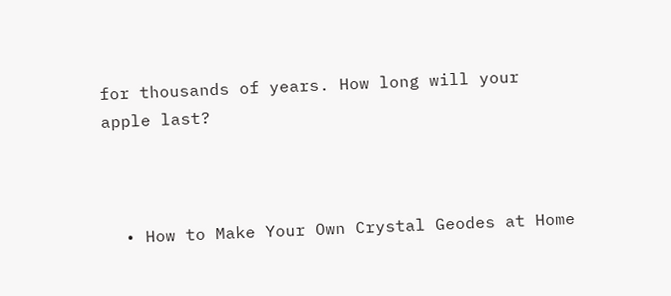for thousands of years. How long will your apple last?



  • How to Make Your Own Crystal Geodes at Home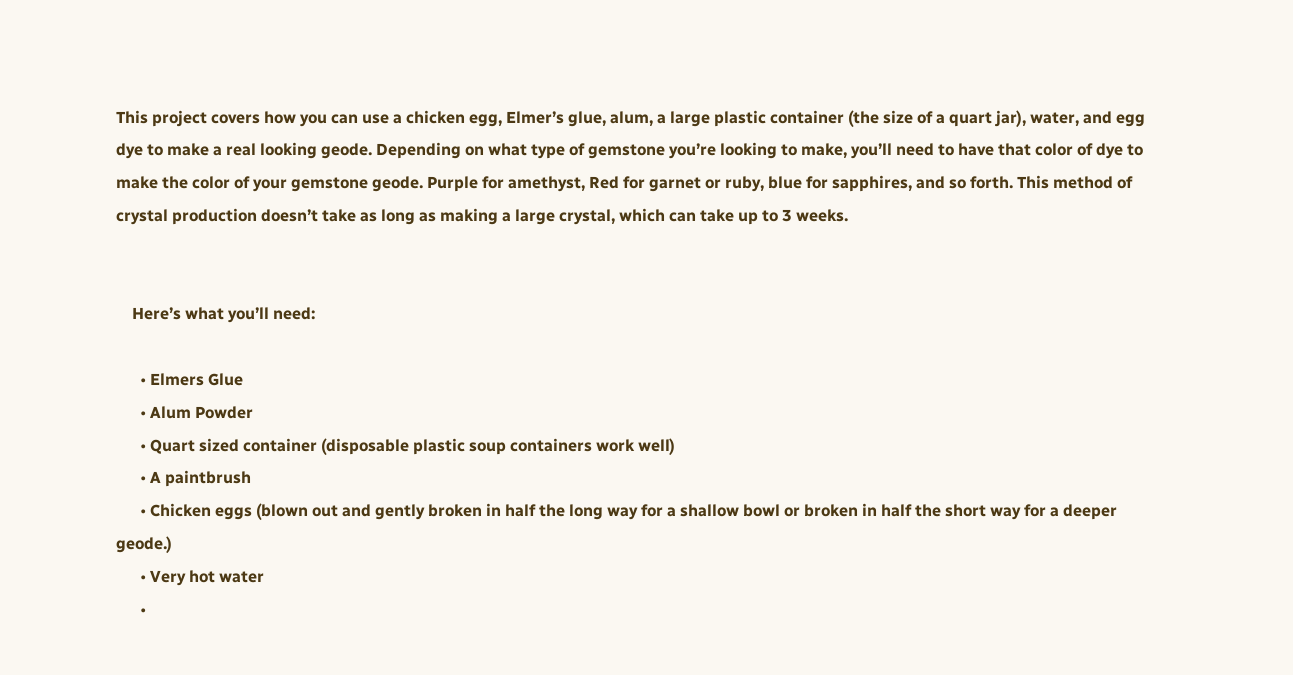This project covers how you can use a chicken egg, Elmer’s glue, alum, a large plastic container (the size of a quart jar), water, and egg dye to make a real looking geode. Depending on what type of gemstone you’re looking to make, you’ll need to have that color of dye to make the color of your gemstone geode. Purple for amethyst, Red for garnet or ruby, blue for sapphires, and so forth. This method of crystal production doesn’t take as long as making a large crystal, which can take up to 3 weeks.


    Here’s what you’ll need:

      • Elmers Glue
      • Alum Powder
      • Quart sized container (disposable plastic soup containers work well)
      • A paintbrush
      • Chicken eggs (blown out and gently broken in half the long way for a shallow bowl or broken in half the short way for a deeper geode.)
      • Very hot water
      •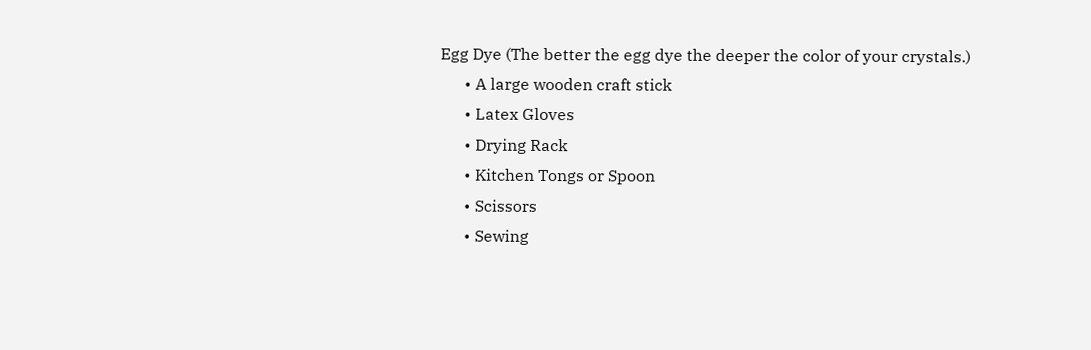Egg Dye (The better the egg dye the deeper the color of your crystals.)
      • A large wooden craft stick
      • Latex Gloves
      • Drying Rack
      • Kitchen Tongs or Spoon
      • Scissors
      • Sewing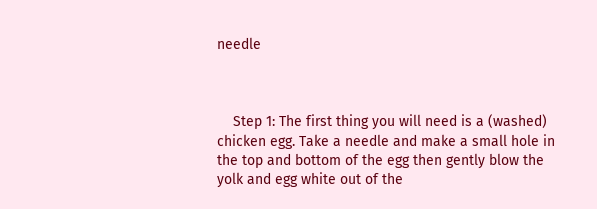needle



    Step 1: The first thing you will need is a (washed) chicken egg. Take a needle and make a small hole in the top and bottom of the egg then gently blow the yolk and egg white out of the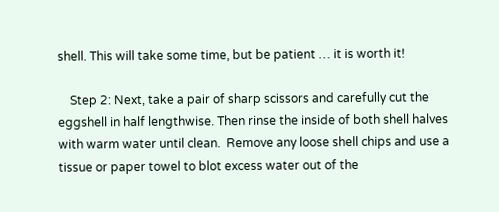shell. This will take some time, but be patient … it is worth it!

    Step 2: Next, take a pair of sharp scissors and carefully cut the eggshell in half lengthwise. Then rinse the inside of both shell halves with warm water until clean.  Remove any loose shell chips and use a tissue or paper towel to blot excess water out of the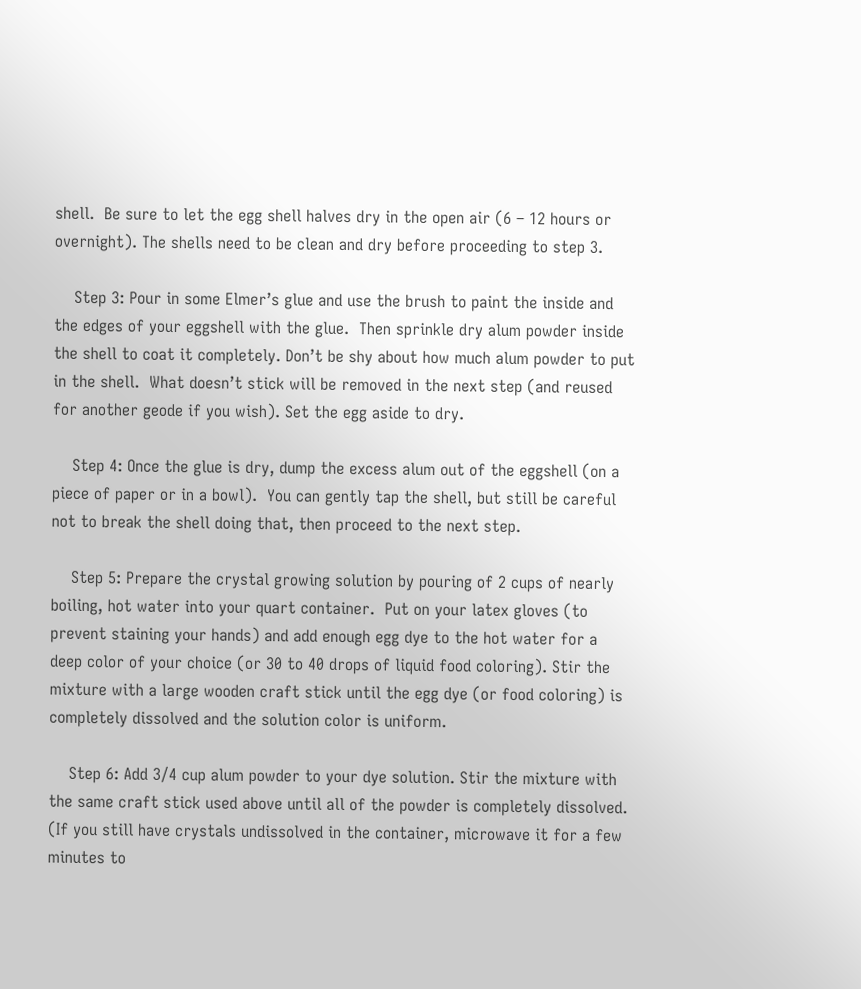shell.  Be sure to let the egg shell halves dry in the open air (6 – 12 hours or overnight). The shells need to be clean and dry before proceeding to step 3.

    Step 3: Pour in some Elmer’s glue and use the brush to paint the inside and the edges of your eggshell with the glue.  Then sprinkle dry alum powder inside the shell to coat it completely. Don’t be shy about how much alum powder to put in the shell.  What doesn’t stick will be removed in the next step (and reused for another geode if you wish). Set the egg aside to dry.

    Step 4: Once the glue is dry, dump the excess alum out of the eggshell (on a piece of paper or in a bowl).  You can gently tap the shell, but still be careful not to break the shell doing that, then proceed to the next step.

    Step 5: Prepare the crystal growing solution by pouring of 2 cups of nearly boiling, hot water into your quart container.  Put on your latex gloves (to prevent staining your hands) and add enough egg dye to the hot water for a deep color of your choice (or 30 to 40 drops of liquid food coloring). Stir the mixture with a large wooden craft stick until the egg dye (or food coloring) is completely dissolved and the solution color is uniform.

    Step 6: Add 3/4 cup alum powder to your dye solution. Stir the mixture with the same craft stick used above until all of the powder is completely dissolved. (If you still have crystals undissolved in the container, microwave it for a few minutes to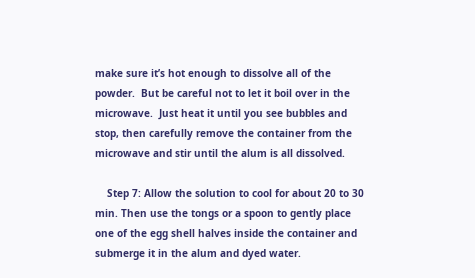make sure it’s hot enough to dissolve all of the powder.  But be careful not to let it boil over in the microwave.  Just heat it until you see bubbles and stop, then carefully remove the container from the microwave and stir until the alum is all dissolved.

    Step 7: Allow the solution to cool for about 20 to 30 min. Then use the tongs or a spoon to gently place one of the egg shell halves inside the container and submerge it in the alum and dyed water.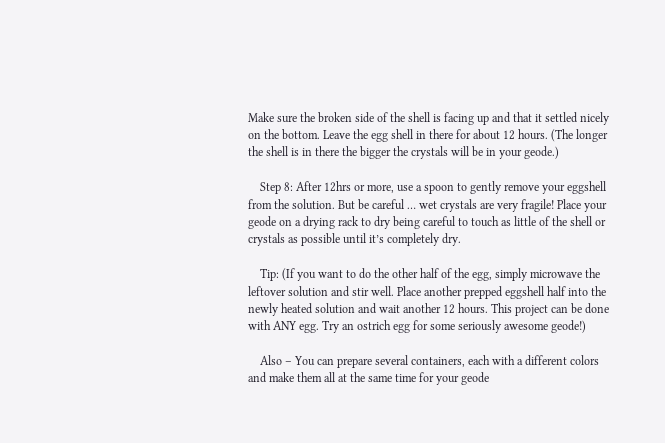Make sure the broken side of the shell is facing up and that it settled nicely on the bottom. Leave the egg shell in there for about 12 hours. (The longer the shell is in there the bigger the crystals will be in your geode.)

    Step 8: After 12hrs or more, use a spoon to gently remove your eggshell from the solution. But be careful … wet crystals are very fragile! Place your geode on a drying rack to dry being careful to touch as little of the shell or crystals as possible until it’s completely dry.

    Tip: (If you want to do the other half of the egg, simply microwave the leftover solution and stir well. Place another prepped eggshell half into the newly heated solution and wait another 12 hours. This project can be done with ANY egg. Try an ostrich egg for some seriously awesome geode!)

    Also – You can prepare several containers, each with a different colors and make them all at the same time for your geode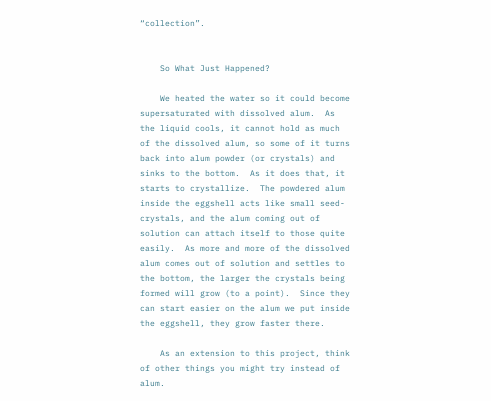“collection”.


    So What Just Happened?

    We heated the water so it could become supersaturated with dissolved alum.  As the liquid cools, it cannot hold as much of the dissolved alum, so some of it turns back into alum powder (or crystals) and sinks to the bottom.  As it does that, it starts to crystallize.  The powdered alum inside the eggshell acts like small seed-crystals, and the alum coming out of solution can attach itself to those quite easily.  As more and more of the dissolved alum comes out of solution and settles to the bottom, the larger the crystals being formed will grow (to a point).  Since they can start easier on the alum we put inside the eggshell, they grow faster there.

    As an extension to this project, think of other things you might try instead of alum.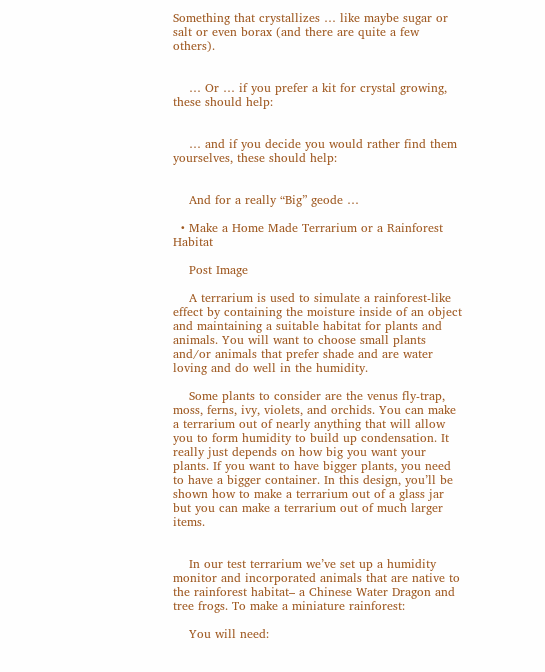Something that crystallizes … like maybe sugar or salt or even borax (and there are quite a few others).


    … Or … if you prefer a kit for crystal growing, these should help:


    … and if you decide you would rather find them yourselves, these should help:


    And for a really “Big” geode …

  • Make a Home Made Terrarium or a Rainforest Habitat

    Post Image

    A terrarium is used to simulate a rainforest-like effect by containing the moisture inside of an object and maintaining a suitable habitat for plants and animals. You will want to choose small plants and/or animals that prefer shade and are water loving and do well in the humidity.

    Some plants to consider are the venus fly-trap, moss, ferns, ivy, violets, and orchids. You can make a terrarium out of nearly anything that will allow you to form humidity to build up condensation. It really just depends on how big you want your plants. If you want to have bigger plants, you need to have a bigger container. In this design, you’ll be shown how to make a terrarium out of a glass jar but you can make a terrarium out of much larger items.


    In our test terrarium we’ve set up a humidity monitor and incorporated animals that are native to the rainforest habitat– a Chinese Water Dragon and tree frogs. To make a miniature rainforest:

    You will need: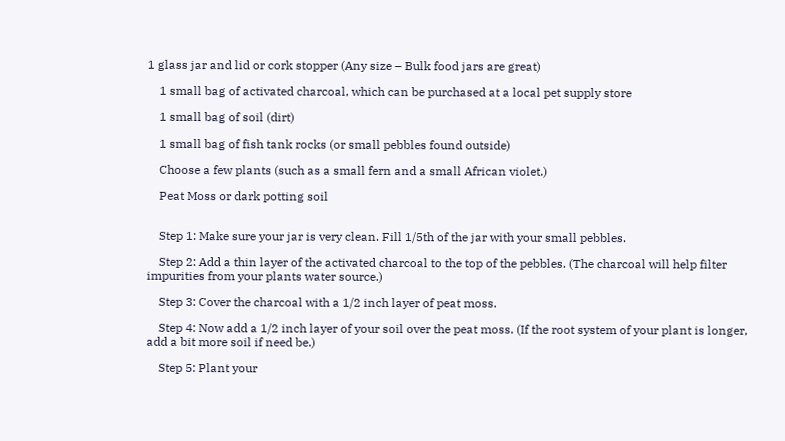1 glass jar and lid or cork stopper (Any size – Bulk food jars are great)

    1 small bag of activated charcoal, which can be purchased at a local pet supply store

    1 small bag of soil (dirt)

    1 small bag of fish tank rocks (or small pebbles found outside)

    Choose a few plants (such as a small fern and a small African violet.)

    Peat Moss or dark potting soil


    Step 1: Make sure your jar is very clean. Fill 1/5th of the jar with your small pebbles.

    Step 2: Add a thin layer of the activated charcoal to the top of the pebbles. (The charcoal will help filter impurities from your plants water source.)

    Step 3: Cover the charcoal with a 1/2 inch layer of peat moss.

    Step 4: Now add a 1/2 inch layer of your soil over the peat moss. (If the root system of your plant is longer, add a bit more soil if need be.)

    Step 5: Plant your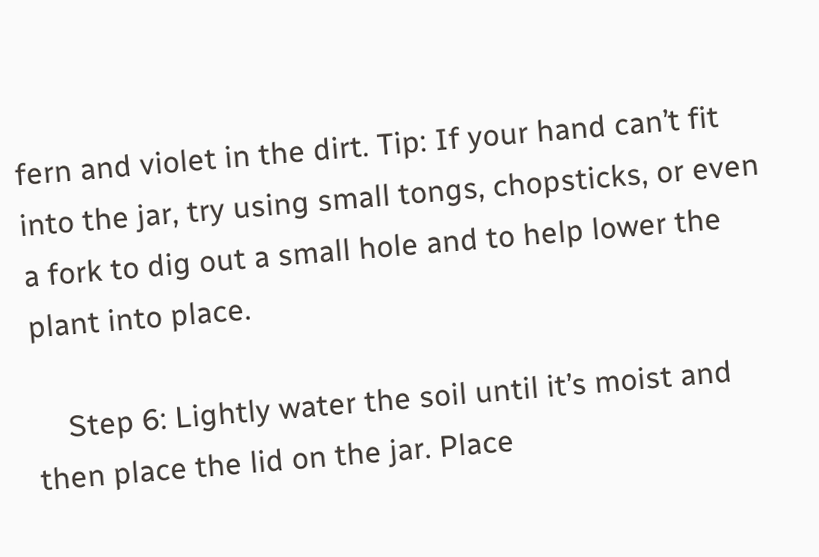fern and violet in the dirt. Tip: If your hand can’t fit into the jar, try using small tongs, chopsticks, or even a fork to dig out a small hole and to help lower the plant into place.

    Step 6: Lightly water the soil until it’s moist and then place the lid on the jar. Place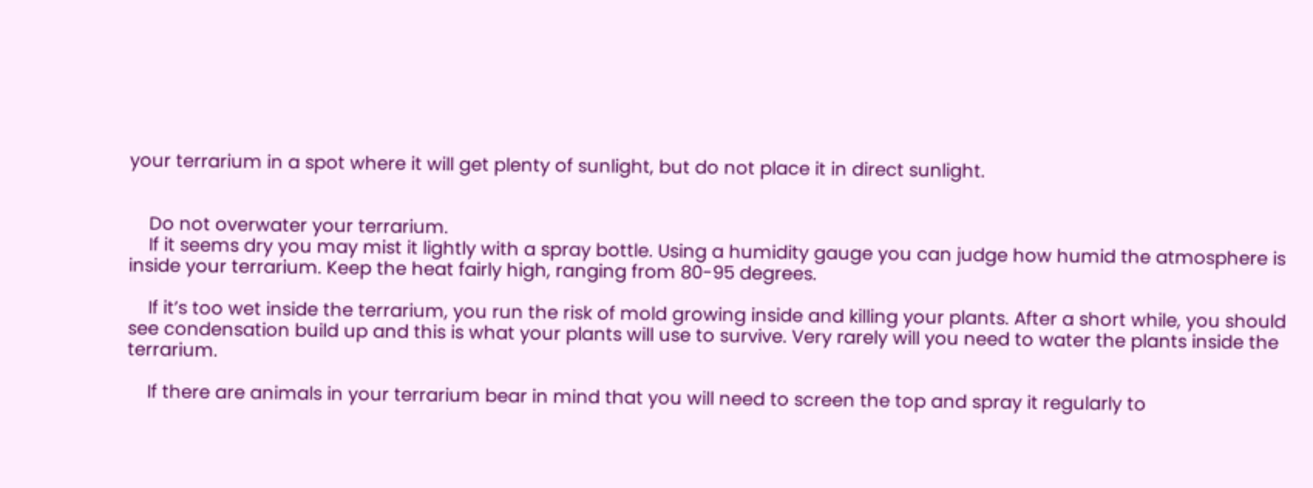your terrarium in a spot where it will get plenty of sunlight, but do not place it in direct sunlight.


    Do not overwater your terrarium.
    If it seems dry you may mist it lightly with a spray bottle. Using a humidity gauge you can judge how humid the atmosphere is inside your terrarium. Keep the heat fairly high, ranging from 80-95 degrees.

    If it’s too wet inside the terrarium, you run the risk of mold growing inside and killing your plants. After a short while, you should see condensation build up and this is what your plants will use to survive. Very rarely will you need to water the plants inside the terrarium.

    If there are animals in your terrarium bear in mind that you will need to screen the top and spray it regularly to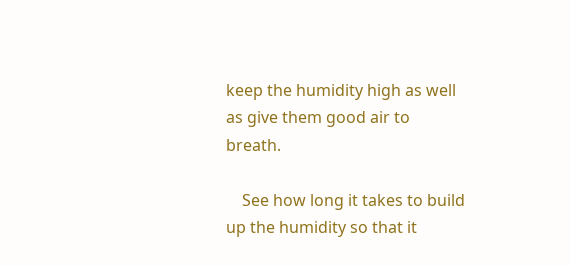keep the humidity high as well as give them good air to breath.

    See how long it takes to build up the humidity so that it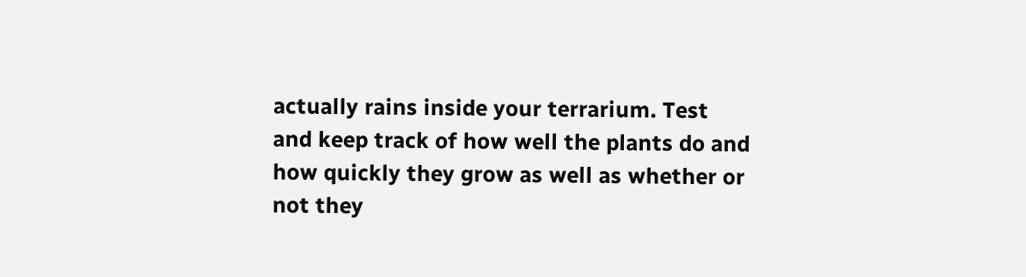actually rains inside your terrarium. Test and keep track of how well the plants do and how quickly they grow as well as whether or not they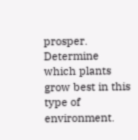prosper.  Determine which plants grow best in this type of environment.